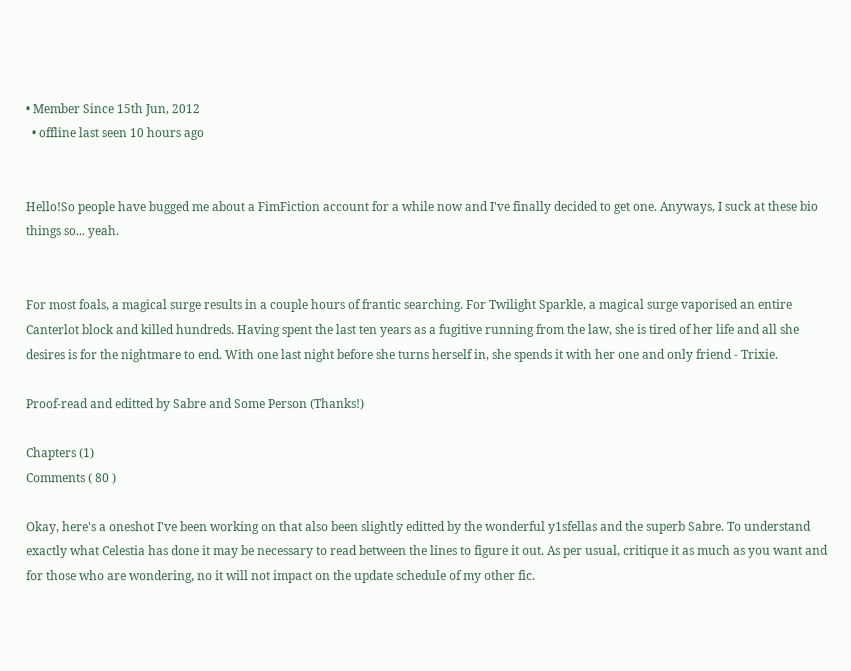• Member Since 15th Jun, 2012
  • offline last seen 10 hours ago


Hello!So people have bugged me about a FimFiction account for a while now and I've finally decided to get one. Anyways, I suck at these bio things so... yeah.


For most foals, a magical surge results in a couple hours of frantic searching. For Twilight Sparkle, a magical surge vaporised an entire Canterlot block and killed hundreds. Having spent the last ten years as a fugitive running from the law, she is tired of her life and all she desires is for the nightmare to end. With one last night before she turns herself in, she spends it with her one and only friend - Trixie.

Proof-read and editted by Sabre and Some Person (Thanks!)

Chapters (1)
Comments ( 80 )

Okay, here's a oneshot I've been working on that also been slightly editted by the wonderful y1sfellas and the superb Sabre. To understand exactly what Celestia has done it may be necessary to read between the lines to figure it out. As per usual, critique it as much as you want and for those who are wondering, no it will not impact on the update schedule of my other fic.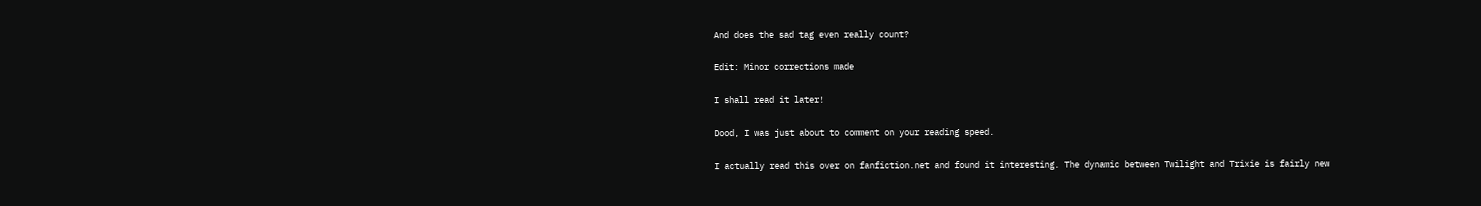And does the sad tag even really count?

Edit: Minor corrections made

I shall read it later!

Dood, I was just about to comment on your reading speed.

I actually read this over on fanfiction.net and found it interesting. The dynamic between Twilight and Trixie is fairly new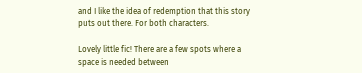and I like the idea of redemption that this story puts out there. For both characters.

Lovely little fic! There are a few spots where a space is needed between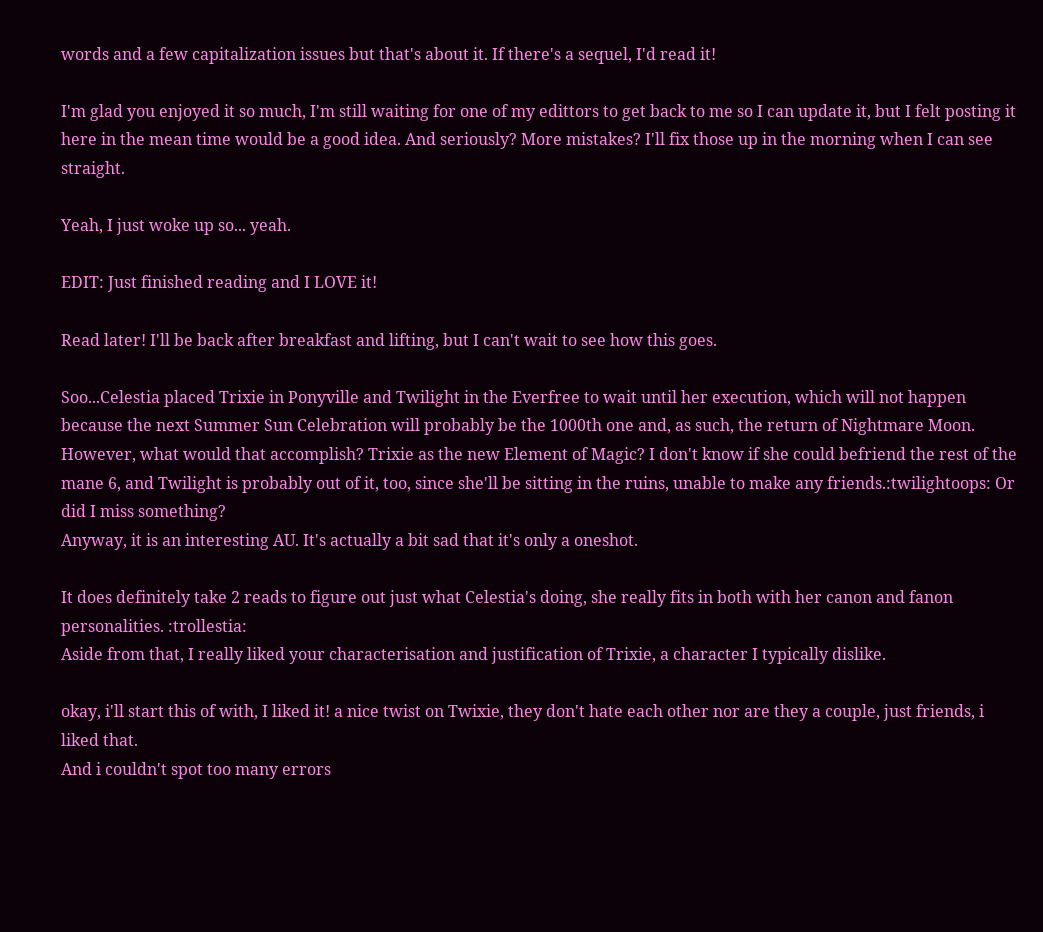words and a few capitalization issues but that's about it. If there's a sequel, I'd read it!

I'm glad you enjoyed it so much, I'm still waiting for one of my edittors to get back to me so I can update it, but I felt posting it here in the mean time would be a good idea. And seriously? More mistakes? I'll fix those up in the morning when I can see straight.

Yeah, I just woke up so... yeah.

EDIT: Just finished reading and I LOVE it!

Read later! I'll be back after breakfast and lifting, but I can't wait to see how this goes.

Soo...Celestia placed Trixie in Ponyville and Twilight in the Everfree to wait until her execution, which will not happen because the next Summer Sun Celebration will probably be the 1000th one and, as such, the return of Nightmare Moon. However, what would that accomplish? Trixie as the new Element of Magic? I don't know if she could befriend the rest of the mane 6, and Twilight is probably out of it, too, since she'll be sitting in the ruins, unable to make any friends.:twilightoops: Or did I miss something?
Anyway, it is an interesting AU. It's actually a bit sad that it's only a oneshot.

It does definitely take 2 reads to figure out just what Celestia's doing, she really fits in both with her canon and fanon personalities. :trollestia:
Aside from that, I really liked your characterisation and justification of Trixie, a character I typically dislike.

okay, i'll start this of with, I liked it! a nice twist on Twixie, they don't hate each other nor are they a couple, just friends, i liked that.
And i couldn't spot too many errors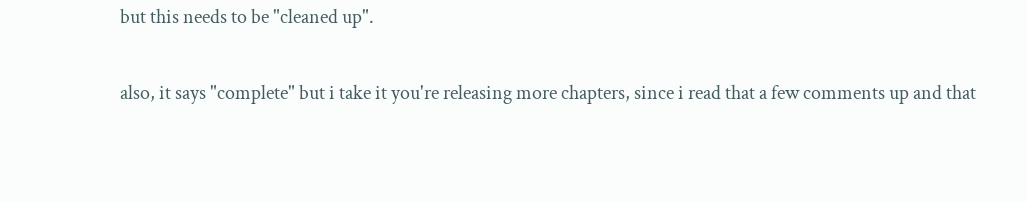but this needs to be "cleaned up".

also, it says "complete" but i take it you're releasing more chapters, since i read that a few comments up and that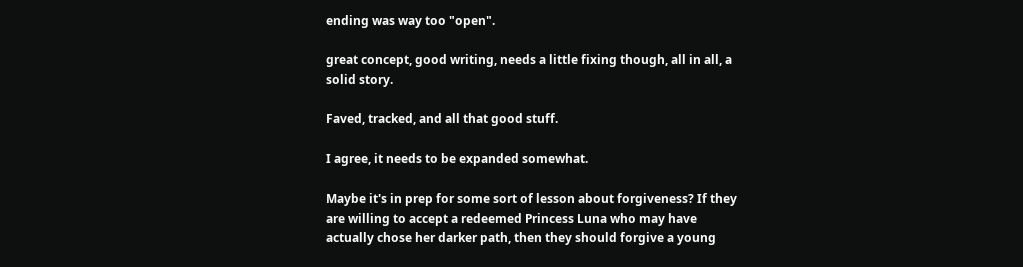ending was way too "open".

great concept, good writing, needs a little fixing though, all in all, a solid story.

Faved, tracked, and all that good stuff.

I agree, it needs to be expanded somewhat.

Maybe it's in prep for some sort of lesson about forgiveness? If they are willing to accept a redeemed Princess Luna who may have actually chose her darker path, then they should forgive a young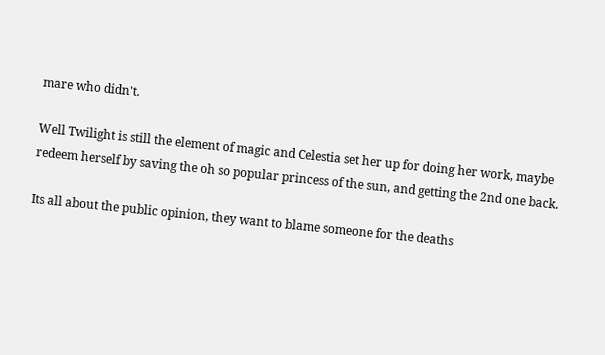mare who didn't.

Well Twilight is still the element of magic and Celestia set her up for doing her work, maybe redeem herself by saving the oh so popular princess of the sun, and getting the 2nd one back.

Its all about the public opinion, they want to blame someone for the deaths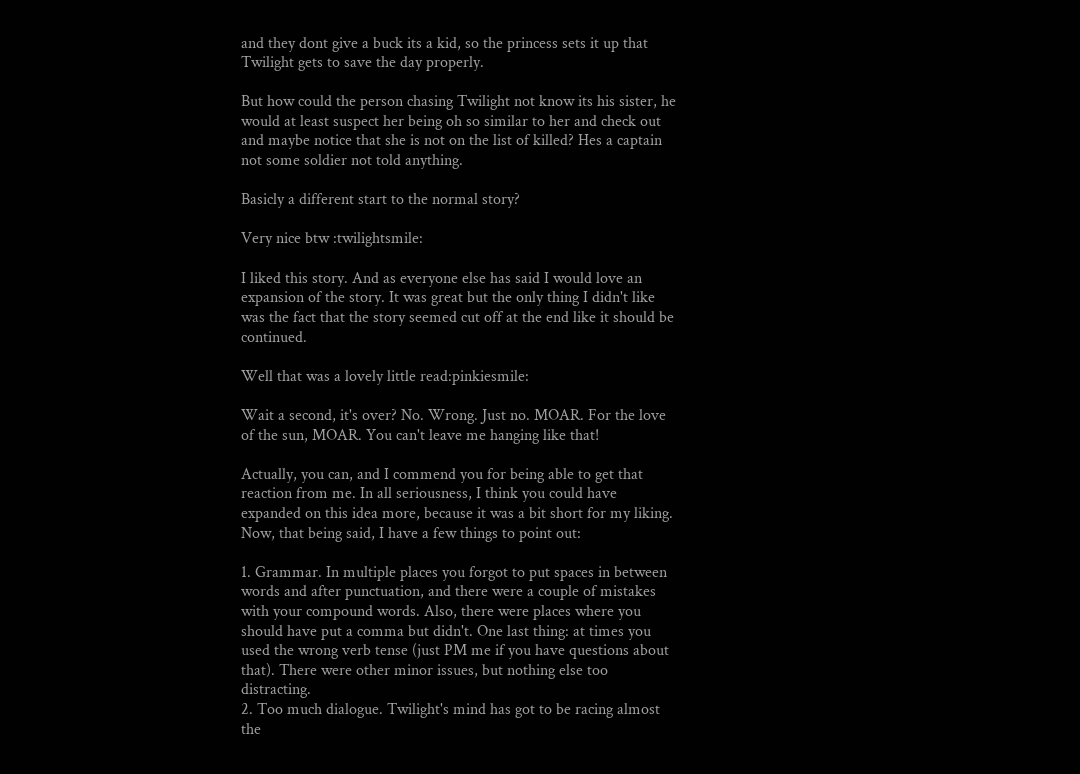and they dont give a buck its a kid, so the princess sets it up that Twilight gets to save the day properly.

But how could the person chasing Twilight not know its his sister, he would at least suspect her being oh so similar to her and check out and maybe notice that she is not on the list of killed? Hes a captain not some soldier not told anything.

Basicly a different start to the normal story?

Very nice btw :twilightsmile:

I liked this story. And as everyone else has said I would love an expansion of the story. It was great but the only thing I didn't like was the fact that the story seemed cut off at the end like it should be continued.

Well that was a lovely little read:pinkiesmile:

Wait a second, it's over? No. Wrong. Just no. MOAR. For the love of the sun, MOAR. You can't leave me hanging like that!

Actually, you can, and I commend you for being able to get that reaction from me. In all seriousness, I think you could have expanded on this idea more, because it was a bit short for my liking. Now, that being said, I have a few things to point out:

1. Grammar. In multiple places you forgot to put spaces in between words and after punctuation, and there were a couple of mistakes with your compound words. Also, there were places where you should have put a comma but didn't. One last thing: at times you used the wrong verb tense (just PM me if you have questions about that). There were other minor issues, but nothing else too distracting.
2. Too much dialogue. Twilight's mind has got to be racing almost the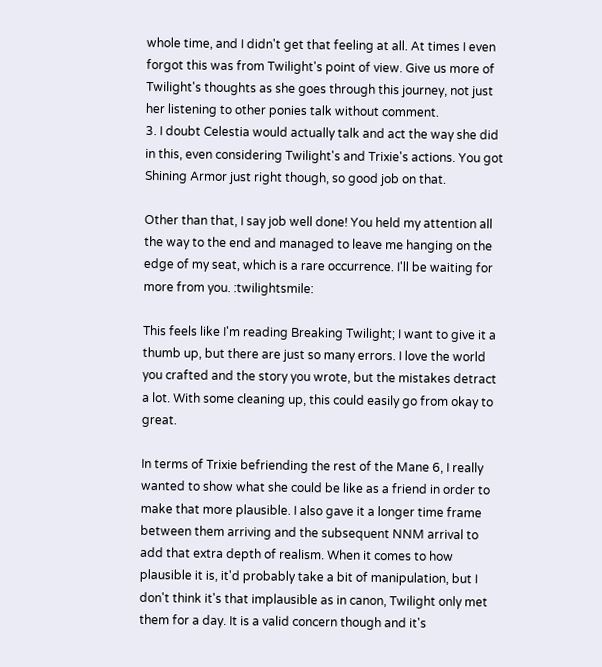whole time, and I didn't get that feeling at all. At times I even forgot this was from Twilight's point of view. Give us more of Twilight's thoughts as she goes through this journey, not just her listening to other ponies talk without comment.
3. I doubt Celestia would actually talk and act the way she did in this, even considering Twilight's and Trixie's actions. You got Shining Armor just right though, so good job on that.

Other than that, I say job well done! You held my attention all the way to the end and managed to leave me hanging on the edge of my seat, which is a rare occurrence. I'll be waiting for more from you. :twilightsmile:

This feels like I'm reading Breaking Twilight; I want to give it a thumb up, but there are just so many errors. I love the world you crafted and the story you wrote, but the mistakes detract a lot. With some cleaning up, this could easily go from okay to great.

In terms of Trixie befriending the rest of the Mane 6, I really wanted to show what she could be like as a friend in order to make that more plausible. I also gave it a longer time frame between them arriving and the subsequent NNM arrival to add that extra depth of realism. When it comes to how plausible it is, it'd probably take a bit of manipulation, but I don't think it's that implausible as in canon, Twilight only met them for a day. It is a valid concern though and it's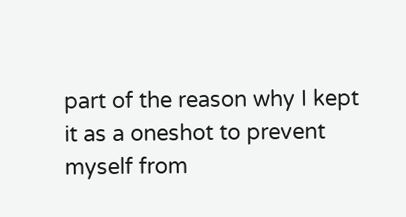part of the reason why I kept it as a oneshot to prevent myself from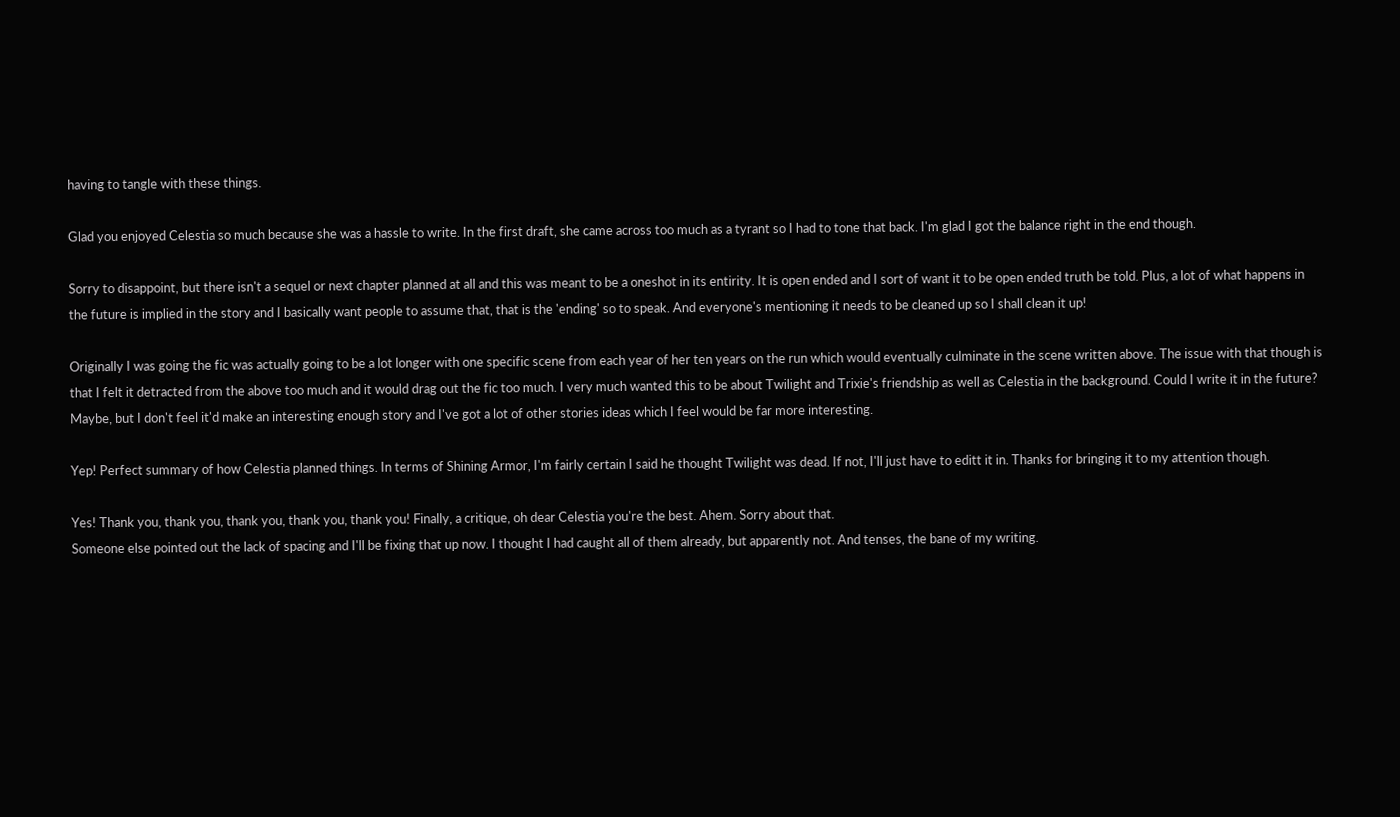having to tangle with these things.

Glad you enjoyed Celestia so much because she was a hassle to write. In the first draft, she came across too much as a tyrant so I had to tone that back. I'm glad I got the balance right in the end though.

Sorry to disappoint, but there isn't a sequel or next chapter planned at all and this was meant to be a oneshot in its entirity. It is open ended and I sort of want it to be open ended truth be told. Plus, a lot of what happens in the future is implied in the story and I basically want people to assume that, that is the 'ending' so to speak. And everyone's mentioning it needs to be cleaned up so I shall clean it up!

Originally I was going the fic was actually going to be a lot longer with one specific scene from each year of her ten years on the run which would eventually culminate in the scene written above. The issue with that though is that I felt it detracted from the above too much and it would drag out the fic too much. I very much wanted this to be about Twilight and Trixie's friendship as well as Celestia in the background. Could I write it in the future? Maybe, but I don't feel it'd make an interesting enough story and I've got a lot of other stories ideas which I feel would be far more interesting.

Yep! Perfect summary of how Celestia planned things. In terms of Shining Armor, I'm fairly certain I said he thought Twilight was dead. If not, I'll just have to editt it in. Thanks for bringing it to my attention though.

Yes! Thank you, thank you, thank you, thank you, thank you! Finally, a critique, oh dear Celestia you're the best. Ahem. Sorry about that.
Someone else pointed out the lack of spacing and I'll be fixing that up now. I thought I had caught all of them already, but apparently not. And tenses, the bane of my writing.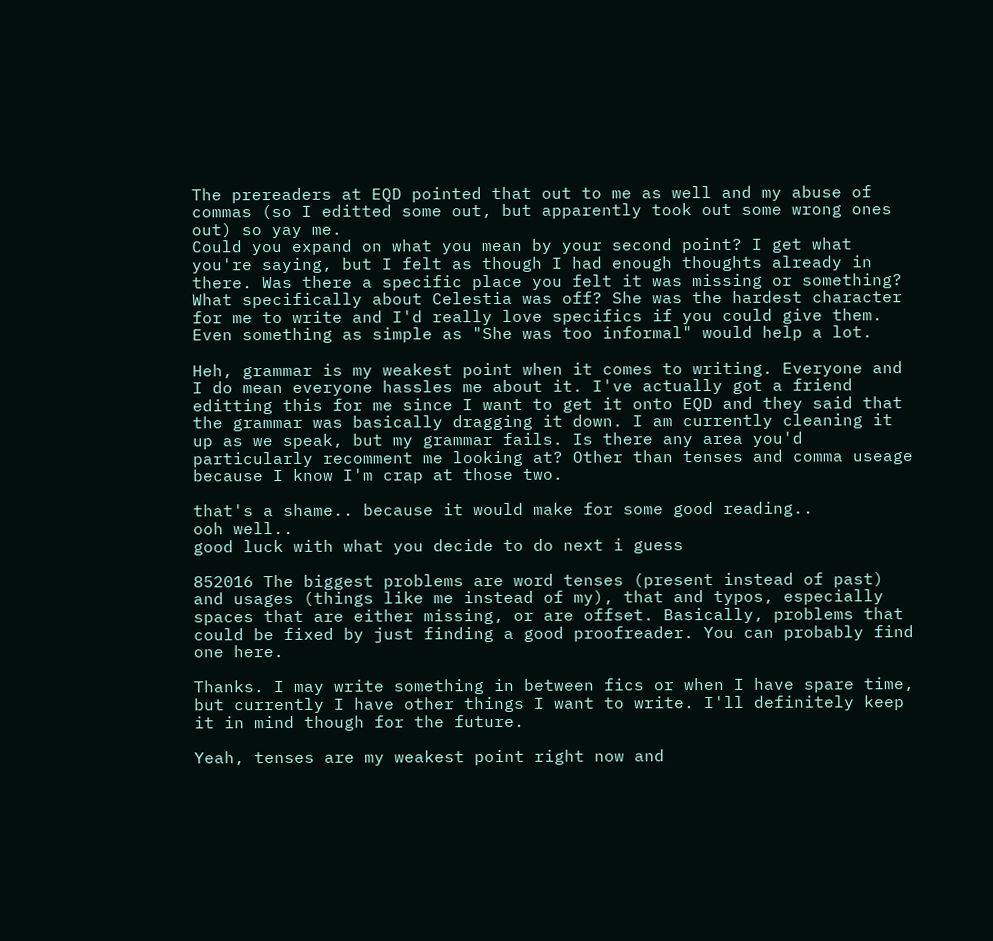The prereaders at EQD pointed that out to me as well and my abuse of commas (so I editted some out, but apparently took out some wrong ones out) so yay me.
Could you expand on what you mean by your second point? I get what you're saying, but I felt as though I had enough thoughts already in there. Was there a specific place you felt it was missing or something?
What specifically about Celestia was off? She was the hardest character for me to write and I'd really love specifics if you could give them. Even something as simple as "She was too informal" would help a lot.

Heh, grammar is my weakest point when it comes to writing. Everyone and I do mean everyone hassles me about it. I've actually got a friend editting this for me since I want to get it onto EQD and they said that the grammar was basically dragging it down. I am currently cleaning it up as we speak, but my grammar fails. Is there any area you'd particularly recomment me looking at? Other than tenses and comma useage because I know I'm crap at those two.

that's a shame.. because it would make for some good reading..
ooh well..
good luck with what you decide to do next i guess

852016 The biggest problems are word tenses (present instead of past) and usages (things like me instead of my), that and typos, especially spaces that are either missing, or are offset. Basically, problems that could be fixed by just finding a good proofreader. You can probably find one here.

Thanks. I may write something in between fics or when I have spare time, but currently I have other things I want to write. I'll definitely keep it in mind though for the future.

Yeah, tenses are my weakest point right now and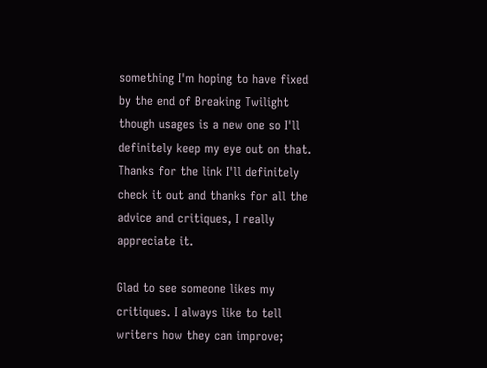something I'm hoping to have fixed by the end of Breaking Twilight though usages is a new one so I'll definitely keep my eye out on that. Thanks for the link I'll definitely check it out and thanks for all the advice and critiques, I really appreciate it.

Glad to see someone likes my critiques. I always like to tell writers how they can improve;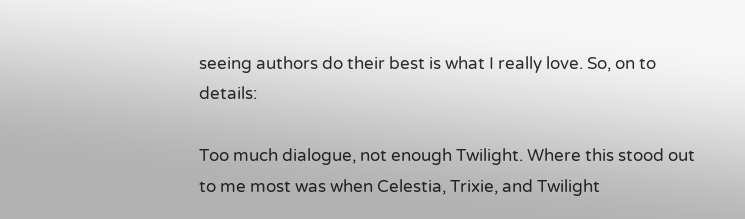seeing authors do their best is what I really love. So, on to details:

Too much dialogue, not enough Twilight. Where this stood out to me most was when Celestia, Trixie, and Twilight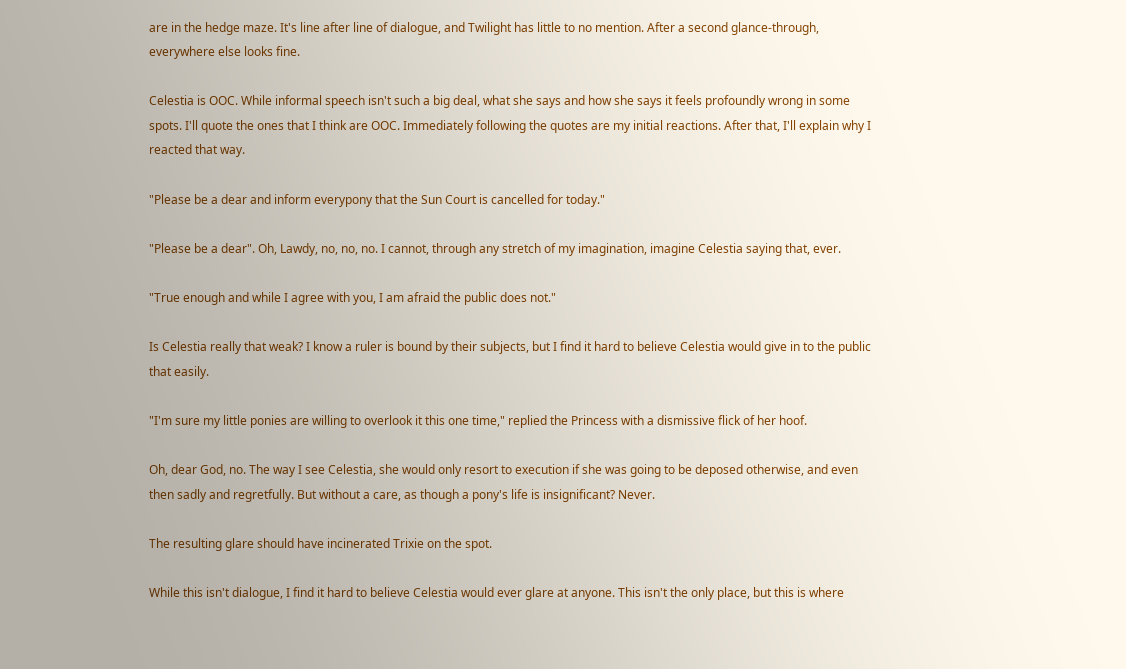are in the hedge maze. It's line after line of dialogue, and Twilight has little to no mention. After a second glance-through, everywhere else looks fine.

Celestia is OOC. While informal speech isn't such a big deal, what she says and how she says it feels profoundly wrong in some spots. I'll quote the ones that I think are OOC. Immediately following the quotes are my initial reactions. After that, I'll explain why I reacted that way.

"Please be a dear and inform everypony that the Sun Court is cancelled for today."

"Please be a dear". Oh, Lawdy, no, no, no. I cannot, through any stretch of my imagination, imagine Celestia saying that, ever.

"True enough and while I agree with you, I am afraid the public does not."

Is Celestia really that weak? I know a ruler is bound by their subjects, but I find it hard to believe Celestia would give in to the public that easily.

"I'm sure my little ponies are willing to overlook it this one time," replied the Princess with a dismissive flick of her hoof.

Oh, dear God, no. The way I see Celestia, she would only resort to execution if she was going to be deposed otherwise, and even then sadly and regretfully. But without a care, as though a pony's life is insignificant? Never.

The resulting glare should have incinerated Trixie on the spot.

While this isn't dialogue, I find it hard to believe Celestia would ever glare at anyone. This isn't the only place, but this is where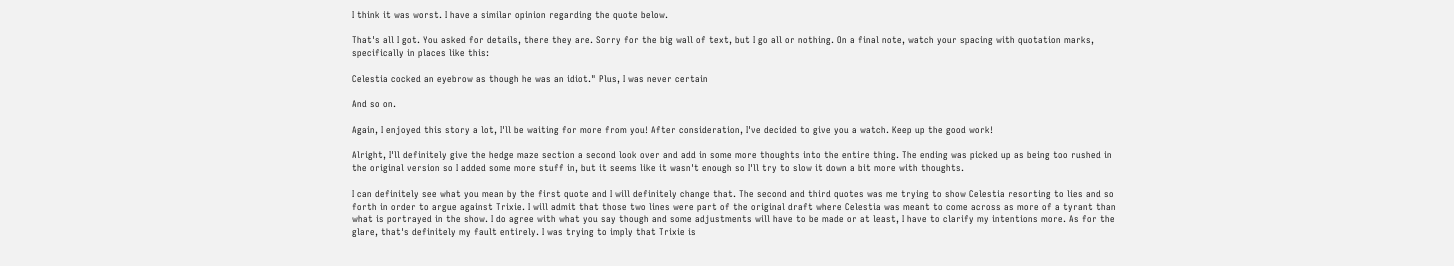I think it was worst. I have a similar opinion regarding the quote below.

That's all I got. You asked for details, there they are. Sorry for the big wall of text, but I go all or nothing. On a final note, watch your spacing with quotation marks, specifically in places like this:

Celestia cocked an eyebrow as though he was an idiot." Plus, I was never certain

And so on.

Again, I enjoyed this story a lot, I'll be waiting for more from you! After consideration, I've decided to give you a watch. Keep up the good work!

Alright, I'll definitely give the hedge maze section a second look over and add in some more thoughts into the entire thing. The ending was picked up as being too rushed in the original version so I added some more stuff in, but it seems like it wasn't enough so I'll try to slow it down a bit more with thoughts.

I can definitely see what you mean by the first quote and I will definitely change that. The second and third quotes was me trying to show Celestia resorting to lies and so forth in order to argue against Trixie. I will admit that those two lines were part of the original draft where Celestia was meant to come across as more of a tyrant than what is portrayed in the show. I do agree with what you say though and some adjustments will have to be made or at least, I have to clarify my intentions more. As for the glare, that's definitely my fault entirely. I was trying to imply that Trixie is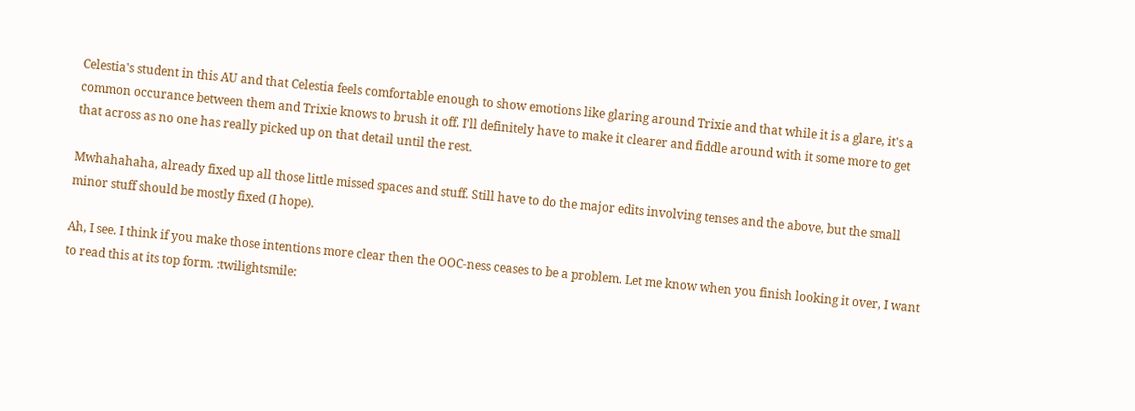Celestia's student in this AU and that Celestia feels comfortable enough to show emotions like glaring around Trixie and that while it is a glare, it's a common occurance between them and Trixie knows to brush it off. I'll definitely have to make it clearer and fiddle around with it some more to get that across as no one has really picked up on that detail until the rest.

Mwhahahaha, already fixed up all those little missed spaces and stuff. Still have to do the major edits involving tenses and the above, but the small minor stuff should be mostly fixed (I hope).

Ah, I see. I think if you make those intentions more clear then the OOC-ness ceases to be a problem. Let me know when you finish looking it over, I want to read this at its top form. :twilightsmile: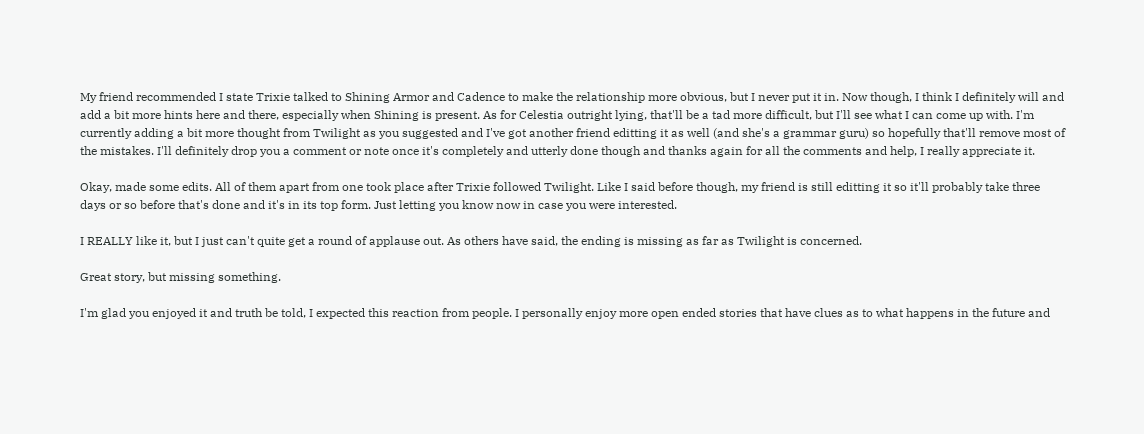My friend recommended I state Trixie talked to Shining Armor and Cadence to make the relationship more obvious, but I never put it in. Now though, I think I definitely will and add a bit more hints here and there, especially when Shining is present. As for Celestia outright lying, that'll be a tad more difficult, but I'll see what I can come up with. I'm currently adding a bit more thought from Twilight as you suggested and I've got another friend editting it as well (and she's a grammar guru) so hopefully that'll remove most of the mistakes. I'll definitely drop you a comment or note once it's completely and utterly done though and thanks again for all the comments and help, I really appreciate it.

Okay, made some edits. All of them apart from one took place after Trixie followed Twilight. Like I said before though, my friend is still editting it so it'll probably take three days or so before that's done and it's in its top form. Just letting you know now in case you were interested.

I REALLY like it, but I just can't quite get a round of applause out. As others have said, the ending is missing as far as Twilight is concerned.

Great story, but missing something.

I'm glad you enjoyed it and truth be told, I expected this reaction from people. I personally enjoy more open ended stories that have clues as to what happens in the future and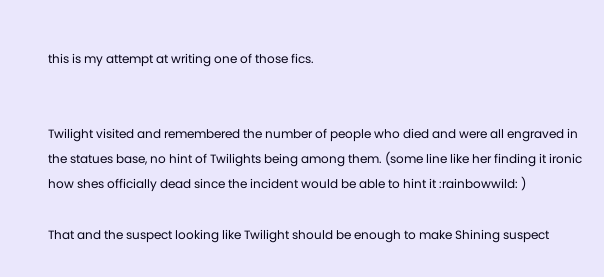this is my attempt at writing one of those fics.


Twilight visited and remembered the number of people who died and were all engraved in the statues base, no hint of Twilights being among them. (some line like her finding it ironic how shes officially dead since the incident would be able to hint it :rainbowwild: )

That and the suspect looking like Twilight should be enough to make Shining suspect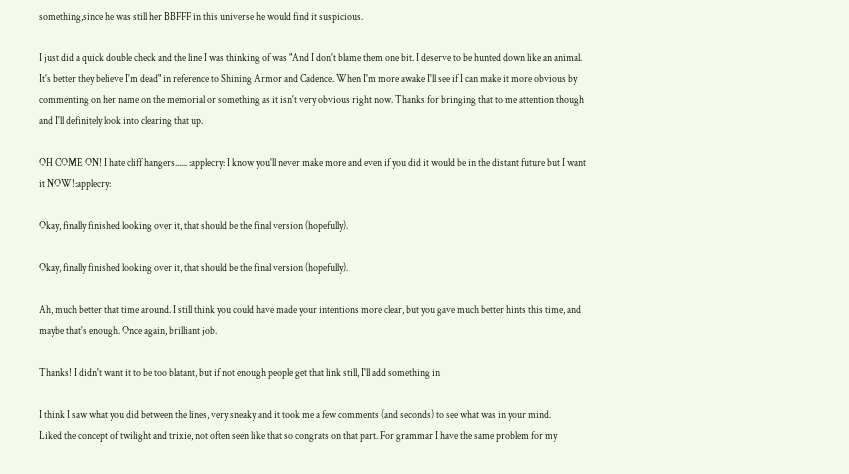something,since he was still her BBFFF in this universe he would find it suspicious.

I just did a quick double check and the line I was thinking of was "And I don't blame them one bit. I deserve to be hunted down like an animal. It's better they believe I'm dead" in reference to Shining Armor and Cadence. When I'm more awake I'll see if I can make it more obvious by commenting on her name on the memorial or something as it isn't very obvious right now. Thanks for bringing that to me attention though and I'll definitely look into clearing that up.

OH COME ON! I hate cliff hangers...... :applecry: I know you'll never make more and even if you did it would be in the distant future but I want it NOW!:applecry:

Okay, finally finished looking over it, that should be the final version (hopefully).

Okay, finally finished looking over it, that should be the final version (hopefully).

Ah, much better that time around. I still think you could have made your intentions more clear, but you gave much better hints this time, and maybe that's enough. Once again, brilliant job.

Thanks! I didn't want it to be too blatant, but if not enough people get that link still, I'll add something in

I think I saw what you did between the lines, very sneaky and it took me a few comments (and seconds) to see what was in your mind.
Liked the concept of twilight and trixie, not often seen like that so congrats on that part. For grammar I have the same problem for my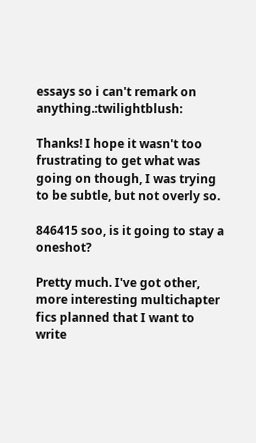essays so i can't remark on anything.:twilightblush:

Thanks! I hope it wasn't too frustrating to get what was going on though, I was trying to be subtle, but not overly so.

846415 soo, is it going to stay a oneshot?

Pretty much. I've got other, more interesting multichapter fics planned that I want to write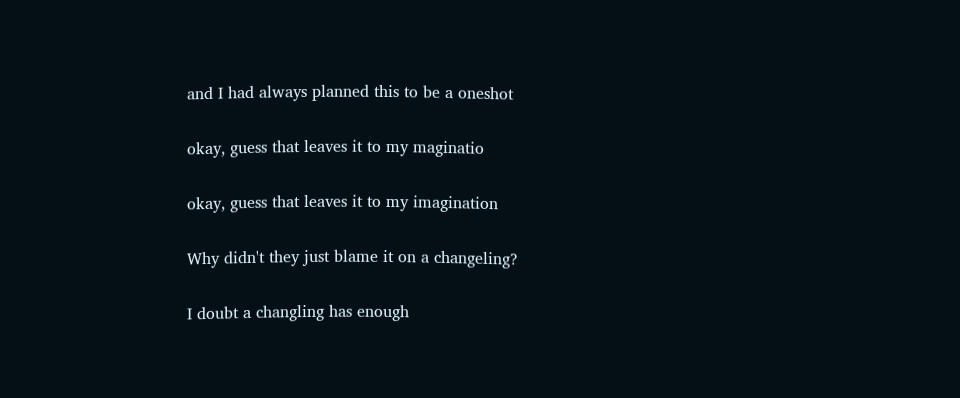and I had always planned this to be a oneshot

okay, guess that leaves it to my maginatio

okay, guess that leaves it to my imagination

Why didn't they just blame it on a changeling?

I doubt a changling has enough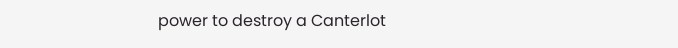power to destroy a Canterlot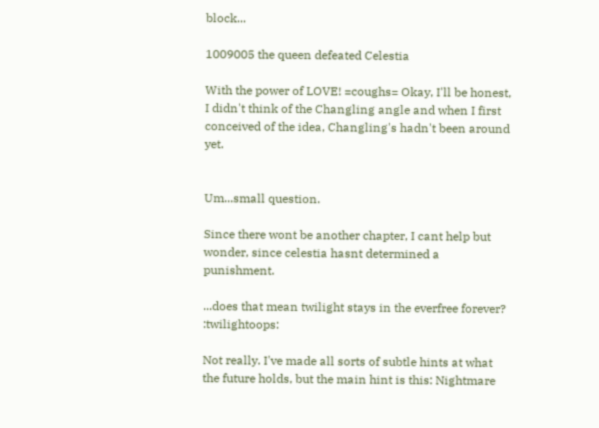block...

1009005 the queen defeated Celestia

With the power of LOVE! =coughs= Okay, I'll be honest, I didn't think of the Changling angle and when I first conceived of the idea, Changling's hadn't been around yet.


Um...small question.

Since there wont be another chapter, I cant help but wonder, since celestia hasnt determined a punishment.

...does that mean twilight stays in the everfree forever? :twilightoops:

Not really. I've made all sorts of subtle hints at what the future holds, but the main hint is this: Nightmare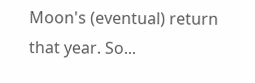Moon's (eventual) return that year. So...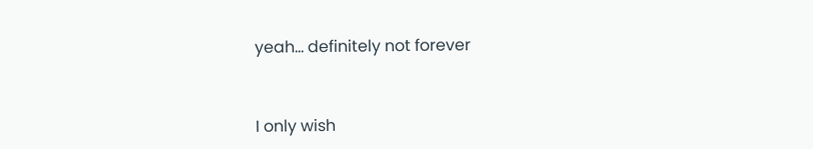yeah... definitely not forever


I only wish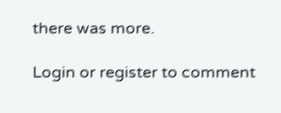there was more.

Login or register to comment